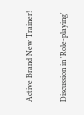Active Brand New Trainer!

Discussion in 'Role-playing'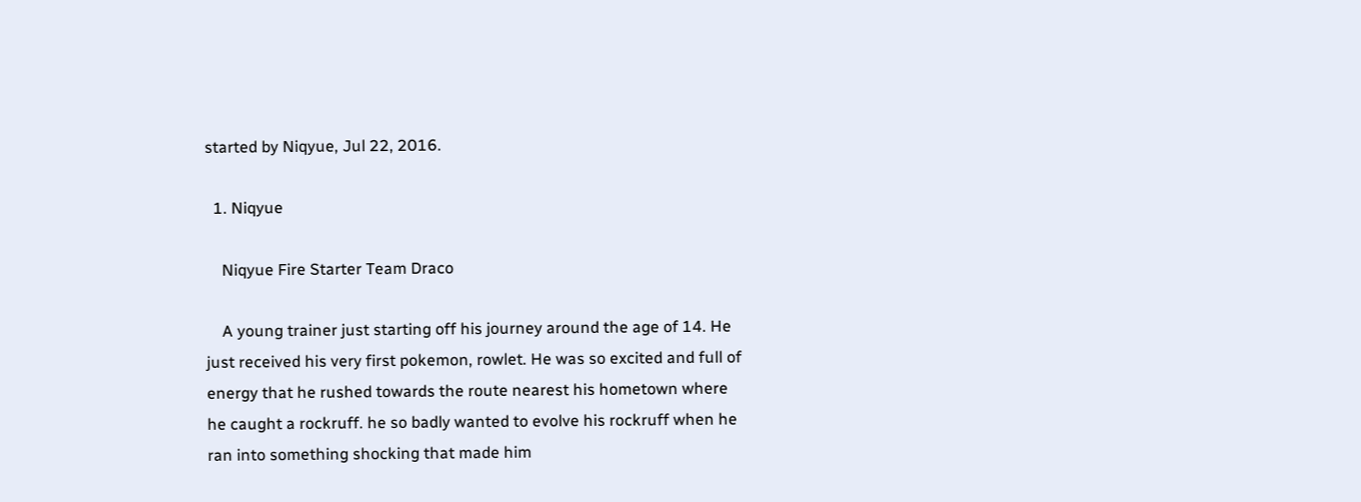started by Niqyue, Jul 22, 2016.

  1. Niqyue

    Niqyue Fire Starter Team Draco

    A young trainer just starting off his journey around the age of 14. He just received his very first pokemon, rowlet. He was so excited and full of energy that he rushed towards the route nearest his hometown where he caught a rockruff. he so badly wanted to evolve his rockruff when he ran into something shocking that made him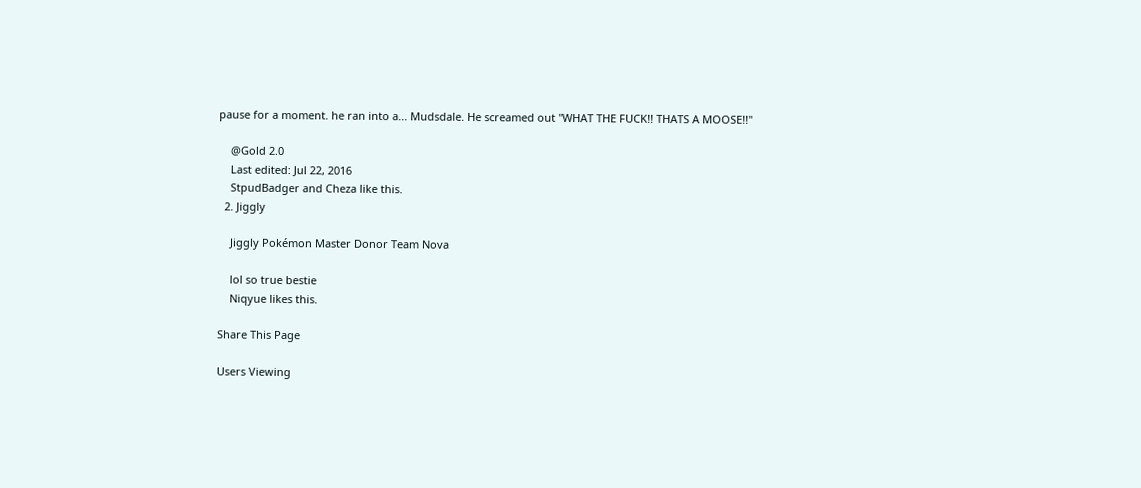pause for a moment. he ran into a... Mudsdale. He screamed out "WHAT THE FUCK!! THATS A MOOSE!!"

    @Gold 2.0
    Last edited: Jul 22, 2016
    StpudBadger and Cheza like this.
  2. Jiggly

    Jiggly Pokémon Master Donor Team Nova

    lol so true bestie
    Niqyue likes this.

Share This Page

Users Viewing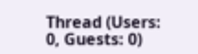Thread (Users: 0, Guests: 0)